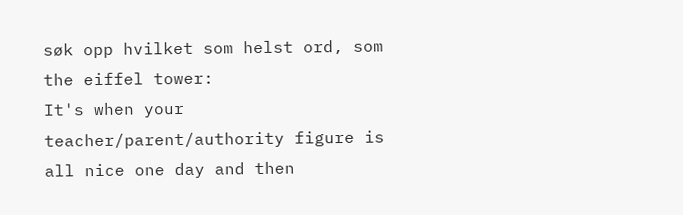søk opp hvilket som helst ord, som the eiffel tower:
It's when your teacher/parent/authority figure is all nice one day and then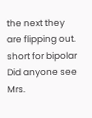the next they are flipping out.
short for bipolar
Did anyone see Mrs.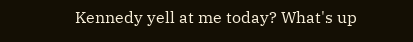Kennedy yell at me today? What's up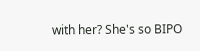with her? She's so BIPO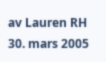av Lauren RH 30. mars 2005